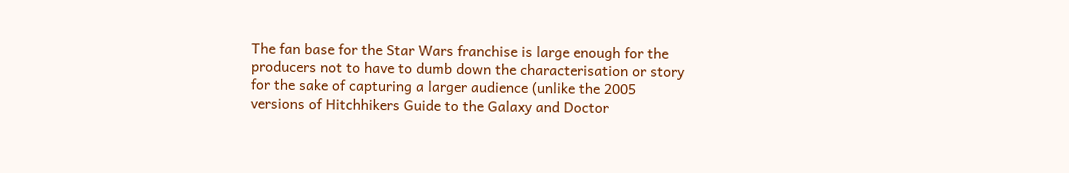The fan base for the Star Wars franchise is large enough for the producers not to have to dumb down the characterisation or story for the sake of capturing a larger audience (unlike the 2005 versions of Hitchhikers Guide to the Galaxy and Doctor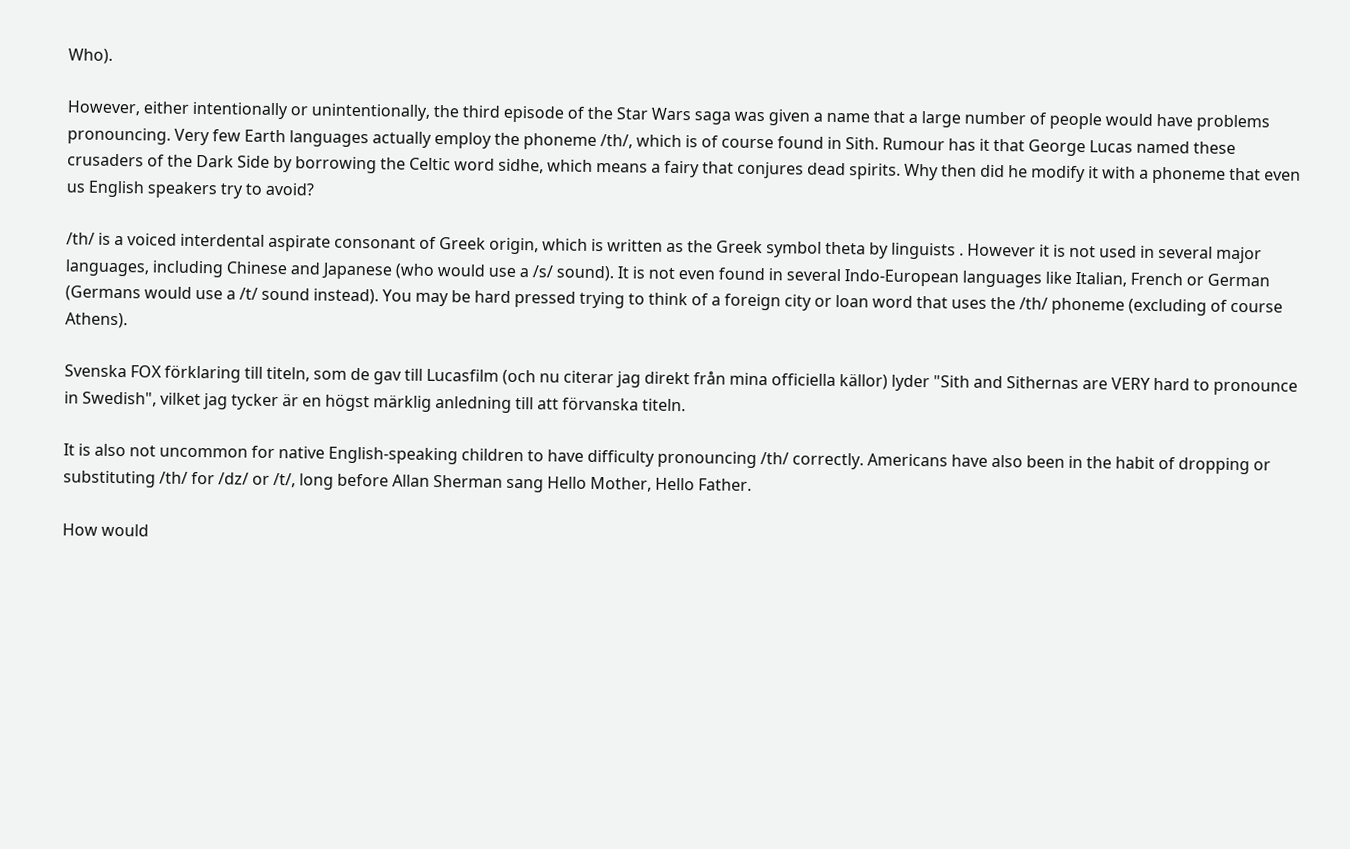Who).

However, either intentionally or unintentionally, the third episode of the Star Wars saga was given a name that a large number of people would have problems pronouncing. Very few Earth languages actually employ the phoneme /th/, which is of course found in Sith. Rumour has it that George Lucas named these crusaders of the Dark Side by borrowing the Celtic word sidhe, which means a fairy that conjures dead spirits. Why then did he modify it with a phoneme that even us English speakers try to avoid?

/th/ is a voiced interdental aspirate consonant of Greek origin, which is written as the Greek symbol theta by linguists . However it is not used in several major languages, including Chinese and Japanese (who would use a /s/ sound). It is not even found in several Indo-European languages like Italian, French or German (Germans would use a /t/ sound instead). You may be hard pressed trying to think of a foreign city or loan word that uses the /th/ phoneme (excluding of course Athens).

Svenska FOX förklaring till titeln, som de gav till Lucasfilm (och nu citerar jag direkt från mina officiella källor) lyder "Sith and Sithernas are VERY hard to pronounce in Swedish", vilket jag tycker är en högst märklig anledning till att förvanska titeln.

It is also not uncommon for native English-speaking children to have difficulty pronouncing /th/ correctly. Americans have also been in the habit of dropping or substituting /th/ for /dz/ or /t/, long before Allan Sherman sang Hello Mother, Hello Father.

How would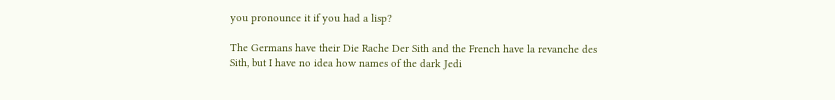you pronounce it if you had a lisp?

The Germans have their Die Rache Der Sith and the French have la revanche des Sith, but I have no idea how names of the dark Jedi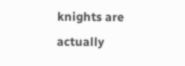knights are actually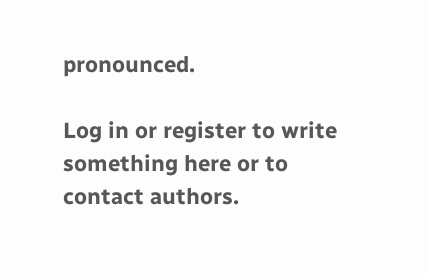pronounced.

Log in or register to write something here or to contact authors.